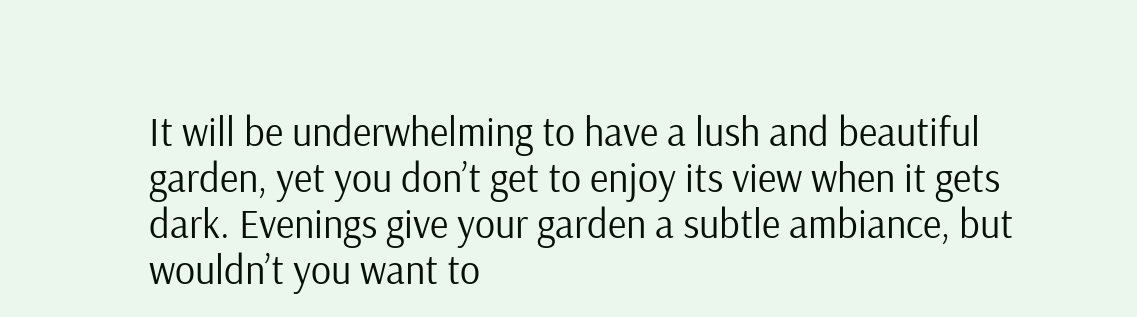It will be underwhelming to have a lush and beautiful garden, yet you don’t get to enjoy its view when it gets dark. Evenings give your garden a subtle ambiance, but wouldn’t you want to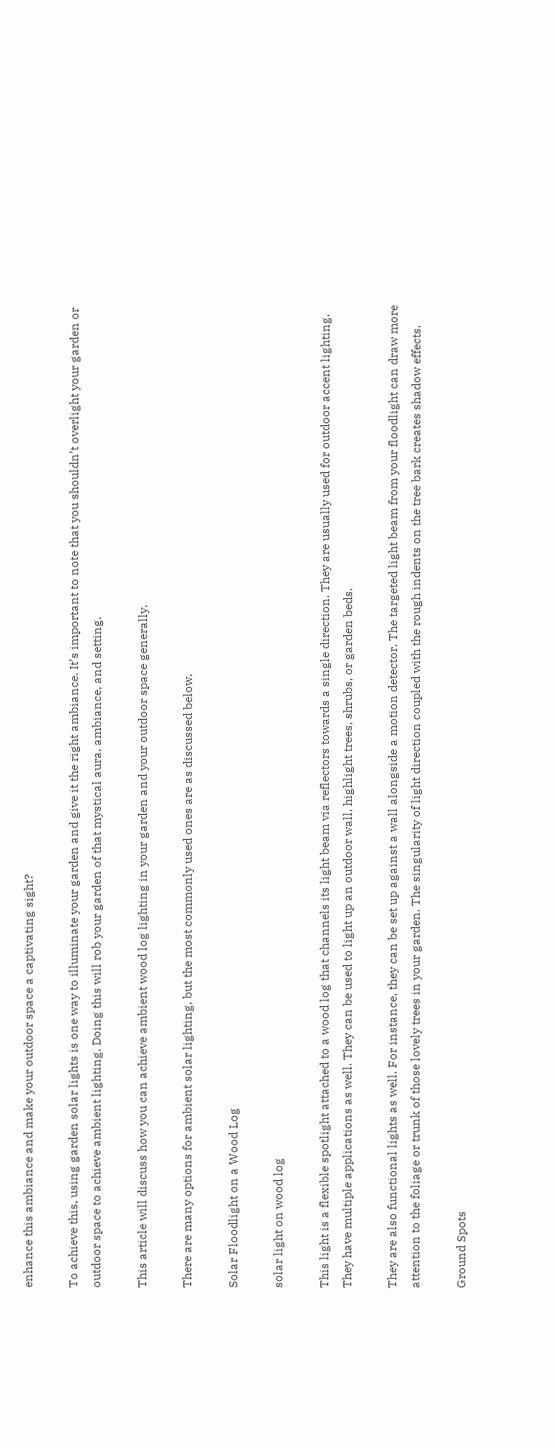enhance this ambiance and make your outdoor space a captivating sight?

To achieve this, using garden solar lights is one way to illuminate your garden and give it the right ambiance. It’s important to note that you shouldn’t overlight your garden or outdoor space to achieve ambient lighting. Doing this will rob your garden of that mystical aura, ambiance, and setting.

This article will discuss how you can achieve ambient wood log lighting in your garden and your outdoor space generally.

There are many options for ambient solar lighting, but the most commonly used ones are as discussed below.

Solar Floodlight on a Wood Log

solar light on wood log

This light is a flexible spotlight attached to a wood log that channels its light beam via reflectors towards a single direction. They are usually used for outdoor accent lighting. They have multiple applications as well. They can be used to light up an outdoor wall, highlight trees, shrubs, or garden beds.

They are also functional lights as well. For instance, they can be set up against a wall alongside a motion detector. The targeted light beam from your floodlight can draw more attention to the foliage or trunk of those lovely trees in your garden. The singularity of light direction coupled with the rough indents on the tree bark creates shadow effects.

Ground Spots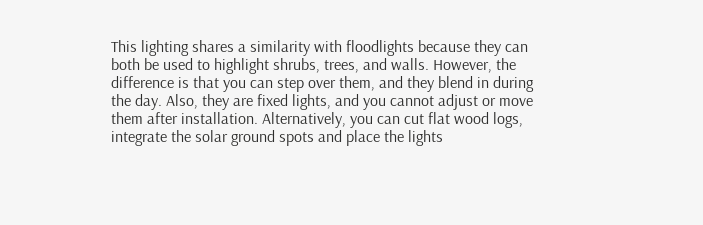This lighting shares a similarity with floodlights because they can both be used to highlight shrubs, trees, and walls. However, the difference is that you can step over them, and they blend in during the day. Also, they are fixed lights, and you cannot adjust or move them after installation. Alternatively, you can cut flat wood logs, integrate the solar ground spots and place the lights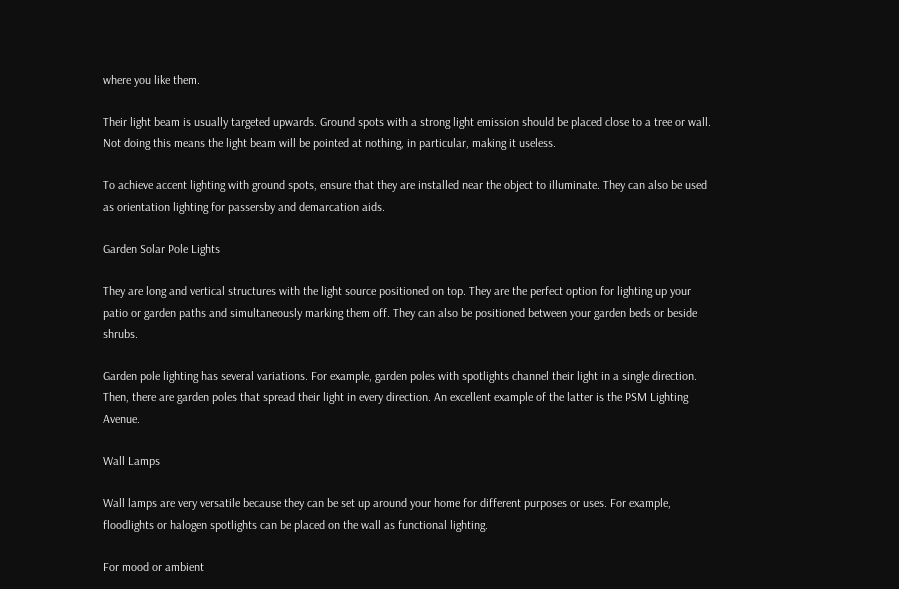where you like them.

Their light beam is usually targeted upwards. Ground spots with a strong light emission should be placed close to a tree or wall. Not doing this means the light beam will be pointed at nothing, in particular, making it useless.

To achieve accent lighting with ground spots, ensure that they are installed near the object to illuminate. They can also be used as orientation lighting for passersby and demarcation aids.

Garden Solar Pole Lights

They are long and vertical structures with the light source positioned on top. They are the perfect option for lighting up your patio or garden paths and simultaneously marking them off. They can also be positioned between your garden beds or beside shrubs.

Garden pole lighting has several variations. For example, garden poles with spotlights channel their light in a single direction. Then, there are garden poles that spread their light in every direction. An excellent example of the latter is the PSM Lighting Avenue.

Wall Lamps

Wall lamps are very versatile because they can be set up around your home for different purposes or uses. For example, floodlights or halogen spotlights can be placed on the wall as functional lighting.

For mood or ambient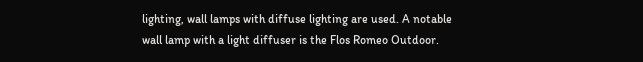lighting, wall lamps with diffuse lighting are used. A notable wall lamp with a light diffuser is the Flos Romeo Outdoor.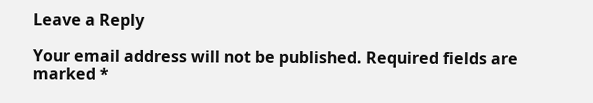Leave a Reply

Your email address will not be published. Required fields are marked *